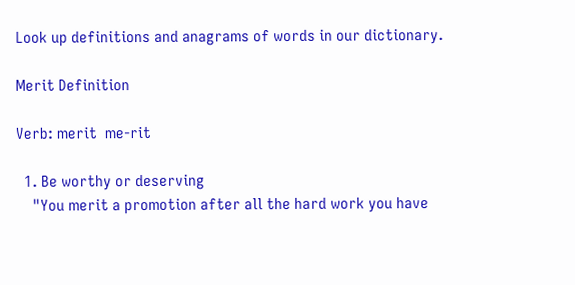Look up definitions and anagrams of words in our dictionary.

Merit Definition

Verb: merit  me-rit

  1. Be worthy or deserving
    "You merit a promotion after all the hard work you have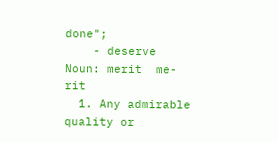done";
    - deserve
Noun: merit  me-rit
  1. Any admirable quality or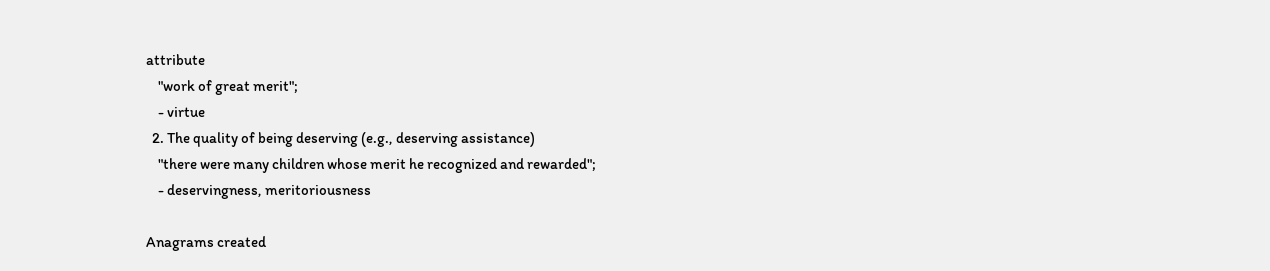attribute
    "work of great merit";
    - virtue
  2. The quality of being deserving (e.g., deserving assistance)
    "there were many children whose merit he recognized and rewarded";
    - deservingness, meritoriousness

Anagrams created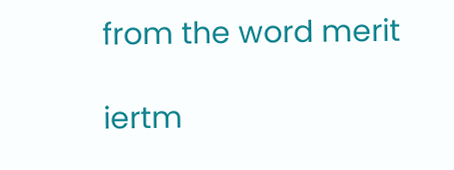from the word merit

iertm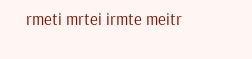rmeti mrtei irmte meitr